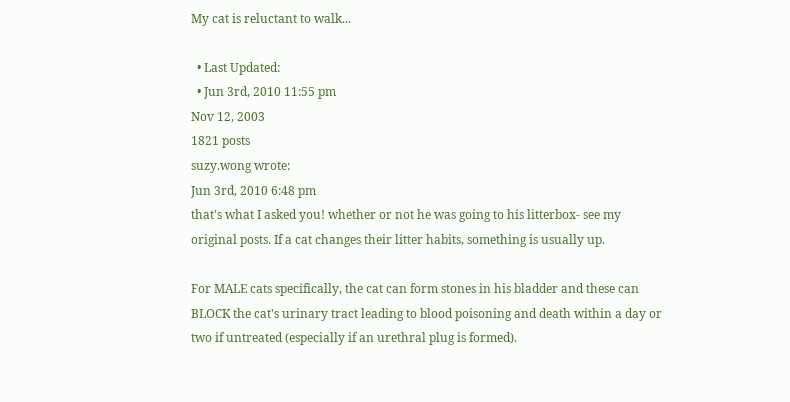My cat is reluctant to walk...

  • Last Updated:
  • Jun 3rd, 2010 11:55 pm
Nov 12, 2003
1821 posts
suzy.wong wrote:
Jun 3rd, 2010 6:48 pm
that's what I asked you! whether or not he was going to his litterbox- see my original posts. If a cat changes their litter habits, something is usually up.

For MALE cats specifically, the cat can form stones in his bladder and these can BLOCK the cat's urinary tract leading to blood poisoning and death within a day or two if untreated (especially if an urethral plug is formed).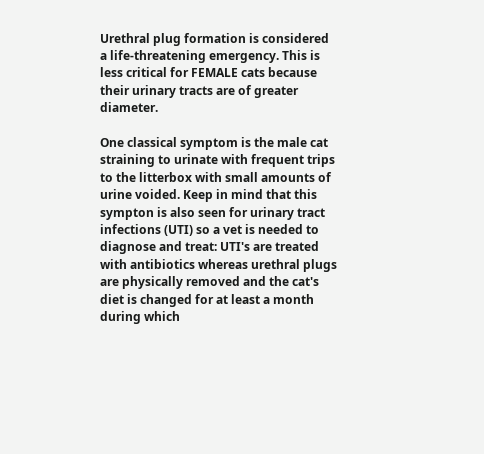Urethral plug formation is considered a life-threatening emergency. This is less critical for FEMALE cats because their urinary tracts are of greater diameter.

One classical symptom is the male cat straining to urinate with frequent trips to the litterbox with small amounts of urine voided. Keep in mind that this sympton is also seen for urinary tract infections (UTI) so a vet is needed to diagnose and treat: UTI's are treated with antibiotics whereas urethral plugs are physically removed and the cat's diet is changed for at least a month during which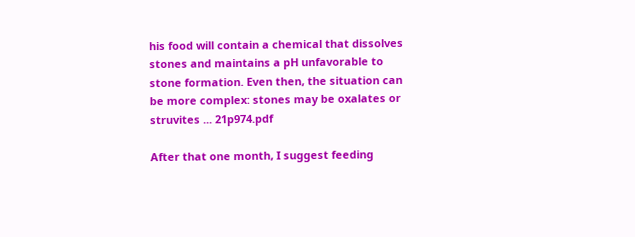his food will contain a chemical that dissolves stones and maintains a pH unfavorable to stone formation. Even then, the situation can be more complex: stones may be oxalates or struvites ... 21p974.pdf

After that one month, I suggest feeding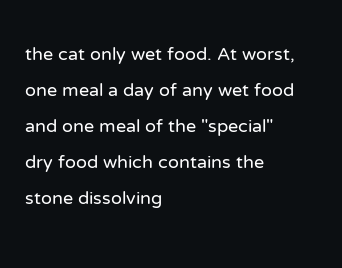the cat only wet food. At worst, one meal a day of any wet food and one meal of the "special" dry food which contains the stone dissolving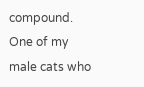compound. One of my male cats who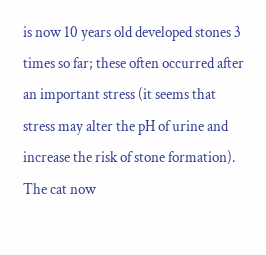is now 10 years old developed stones 3 times so far; these often occurred after an important stress (it seems that stress may alter the pH of urine and increase the risk of stone formation). The cat now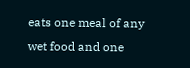eats one meal of any wet food and one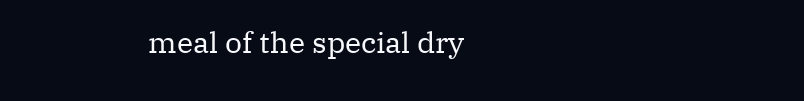meal of the special dry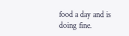food a day and is doing fine.